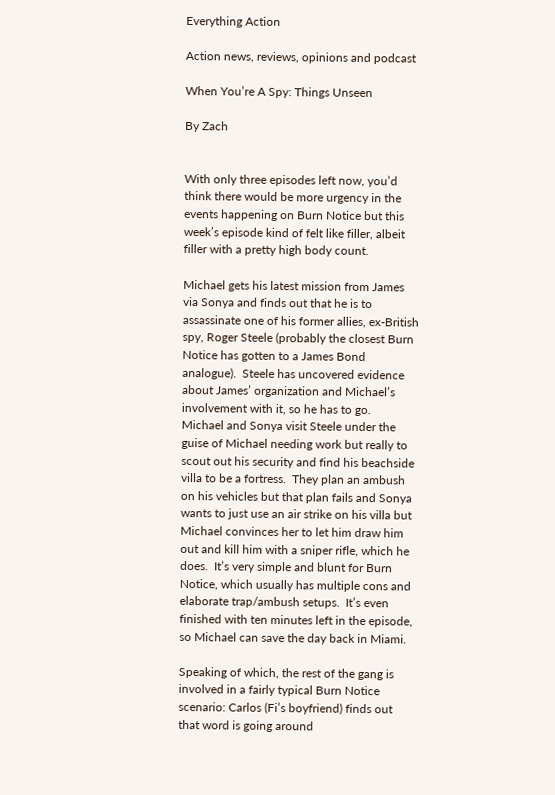Everything Action

Action news, reviews, opinions and podcast

When You’re A Spy: Things Unseen

By Zach


With only three episodes left now, you’d think there would be more urgency in the events happening on Burn Notice but this week’s episode kind of felt like filler, albeit filler with a pretty high body count.

Michael gets his latest mission from James via Sonya and finds out that he is to assassinate one of his former allies, ex-British spy, Roger Steele (probably the closest Burn Notice has gotten to a James Bond analogue).  Steele has uncovered evidence about James’ organization and Michael’s involvement with it, so he has to go.    Michael and Sonya visit Steele under the guise of Michael needing work but really to scout out his security and find his beachside villa to be a fortress.  They plan an ambush on his vehicles but that plan fails and Sonya wants to just use an air strike on his villa but Michael convinces her to let him draw him out and kill him with a sniper rifle, which he does.  It’s very simple and blunt for Burn Notice, which usually has multiple cons and elaborate trap/ambush setups.  It’s even finished with ten minutes left in the episode, so Michael can save the day back in Miami.

Speaking of which, the rest of the gang is involved in a fairly typical Burn Notice scenario: Carlos (Fi’s boyfriend) finds out that word is going around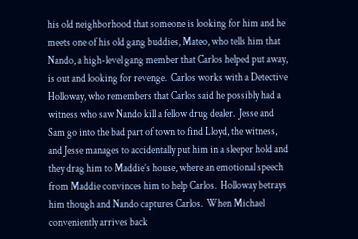his old neighborhood that someone is looking for him and he meets one of his old gang buddies, Mateo, who tells him that Nando, a high-level gang member that Carlos helped put away, is out and looking for revenge.  Carlos works with a Detective Holloway, who remembers that Carlos said he possibly had a witness who saw Nando kill a fellow drug dealer.  Jesse and Sam go into the bad part of town to find Lloyd, the witness, and Jesse manages to accidentally put him in a sleeper hold and they drag him to Maddie’s house, where an emotional speech from Maddie convinces him to help Carlos.  Holloway betrays him though and Nando captures Carlos.  When Michael conveniently arrives back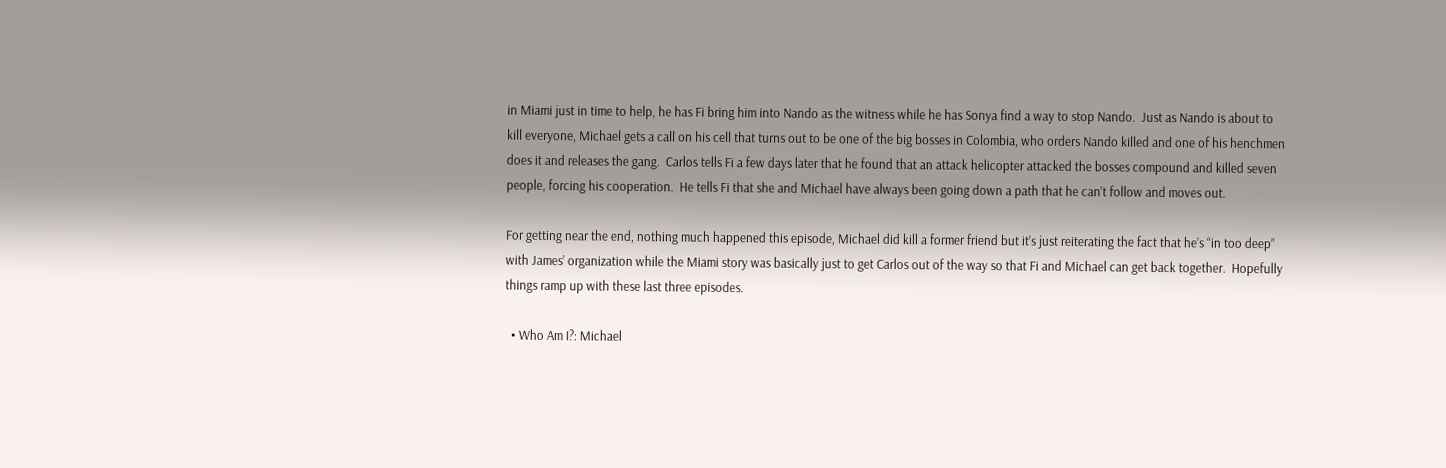in Miami just in time to help, he has Fi bring him into Nando as the witness while he has Sonya find a way to stop Nando.  Just as Nando is about to kill everyone, Michael gets a call on his cell that turns out to be one of the big bosses in Colombia, who orders Nando killed and one of his henchmen does it and releases the gang.  Carlos tells Fi a few days later that he found that an attack helicopter attacked the bosses compound and killed seven people, forcing his cooperation.  He tells Fi that she and Michael have always been going down a path that he can’t follow and moves out.

For getting near the end, nothing much happened this episode, Michael did kill a former friend but it’s just reiterating the fact that he’s “in too deep” with James’ organization while the Miami story was basically just to get Carlos out of the way so that Fi and Michael can get back together.  Hopefully things ramp up with these last three episodes.

  • Who Am I?: Michael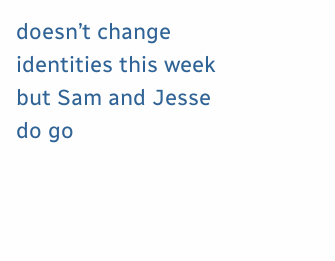doesn’t change identities this week but Sam and Jesse do go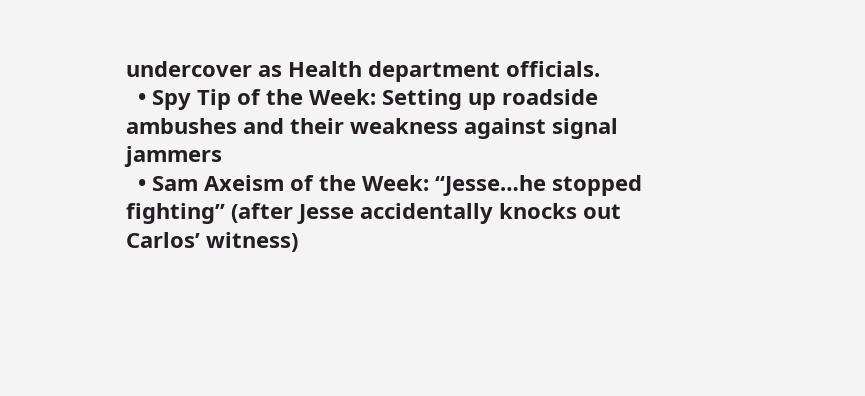undercover as Health department officials.
  • Spy Tip of the Week: Setting up roadside ambushes and their weakness against signal jammers
  • Sam Axeism of the Week: “Jesse…he stopped fighting” (after Jesse accidentally knocks out Carlos’ witness)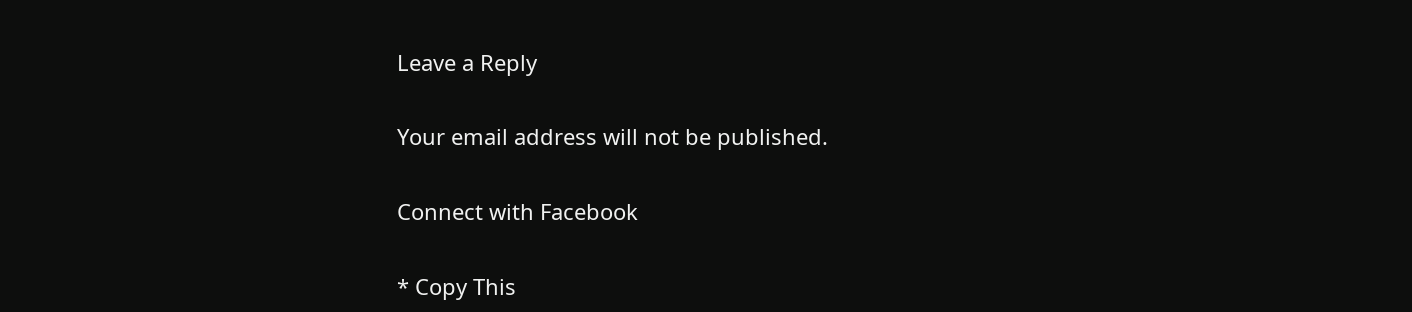Leave a Reply

Your email address will not be published.

Connect with Facebook

* Copy This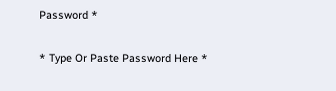Password *

* Type Or Paste Password Here *